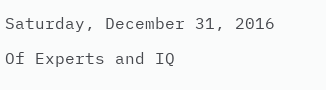Saturday, December 31, 2016

Of Experts and IQ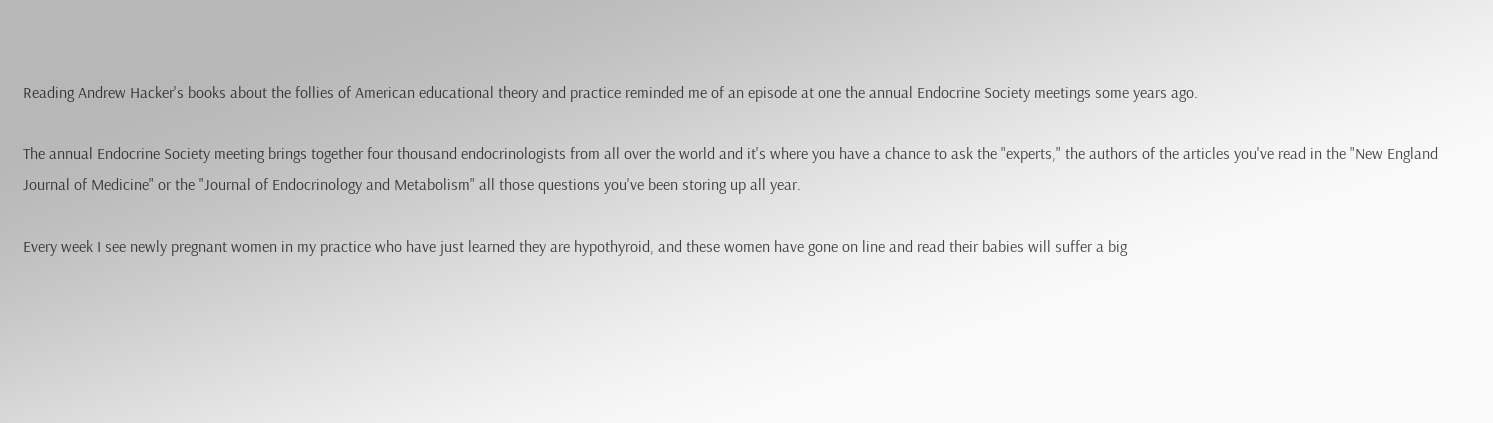Reading Andrew Hacker's books about the follies of American educational theory and practice reminded me of an episode at one the annual Endocrine Society meetings some years ago.

The annual Endocrine Society meeting brings together four thousand endocrinologists from all over the world and it's where you have a chance to ask the "experts," the authors of the articles you've read in the "New England Journal of Medicine" or the "Journal of Endocrinology and Metabolism" all those questions you've been storing up all year.

Every week I see newly pregnant women in my practice who have just learned they are hypothyroid, and these women have gone on line and read their babies will suffer a big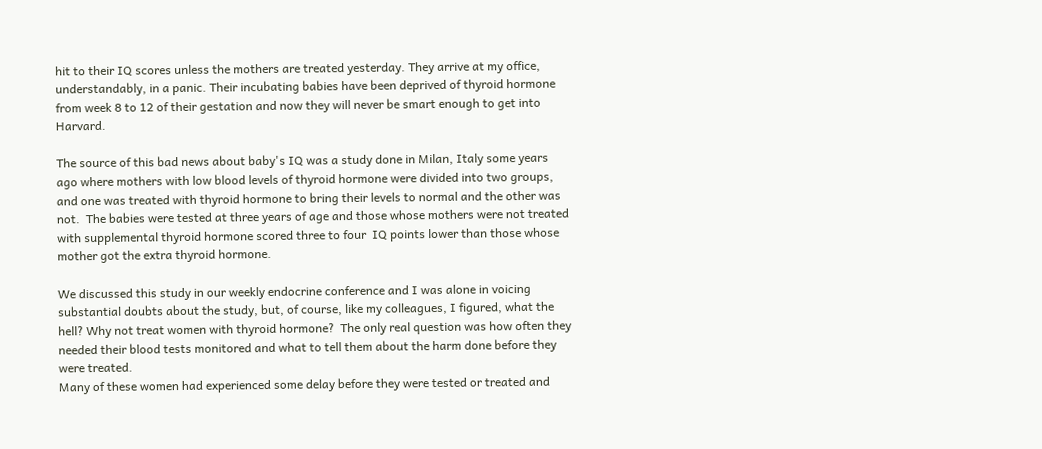hit to their IQ scores unless the mothers are treated yesterday. They arrive at my office, understandably, in a panic. Their incubating babies have been deprived of thyroid hormone from week 8 to 12 of their gestation and now they will never be smart enough to get into Harvard.

The source of this bad news about baby's IQ was a study done in Milan, Italy some years ago where mothers with low blood levels of thyroid hormone were divided into two groups, and one was treated with thyroid hormone to bring their levels to normal and the other was not.  The babies were tested at three years of age and those whose mothers were not treated with supplemental thyroid hormone scored three to four  IQ points lower than those whose mother got the extra thyroid hormone.

We discussed this study in our weekly endocrine conference and I was alone in voicing substantial doubts about the study, but, of course, like my colleagues, I figured, what the hell? Why not treat women with thyroid hormone?  The only real question was how often they needed their blood tests monitored and what to tell them about the harm done before they were treated.
Many of these women had experienced some delay before they were tested or treated and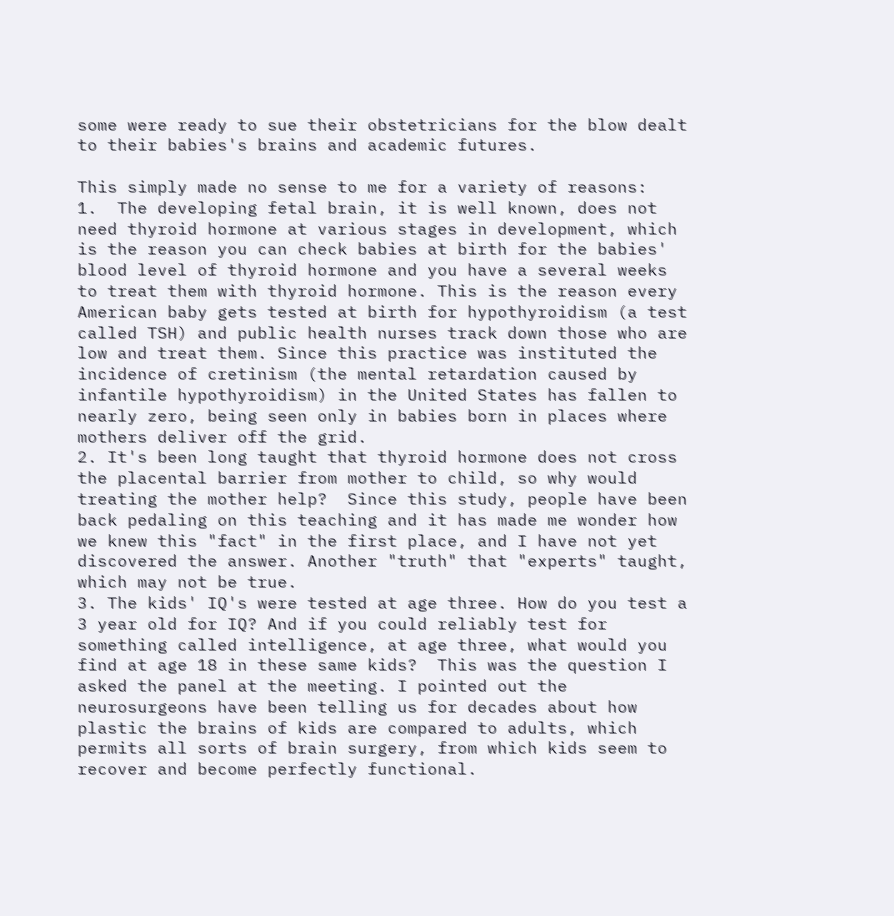some were ready to sue their obstetricians for the blow dealt to their babies's brains and academic futures.

This simply made no sense to me for a variety of reasons:
1.  The developing fetal brain, it is well known, does not need thyroid hormone at various stages in development, which is the reason you can check babies at birth for the babies' blood level of thyroid hormone and you have a several weeks to treat them with thyroid hormone. This is the reason every American baby gets tested at birth for hypothyroidism (a test called TSH) and public health nurses track down those who are low and treat them. Since this practice was instituted the incidence of cretinism (the mental retardation caused by infantile hypothyroidism) in the United States has fallen to nearly zero, being seen only in babies born in places where mothers deliver off the grid.
2. It's been long taught that thyroid hormone does not cross the placental barrier from mother to child, so why would treating the mother help?  Since this study, people have been back pedaling on this teaching and it has made me wonder how we knew this "fact" in the first place, and I have not yet discovered the answer. Another "truth" that "experts" taught, which may not be true.
3. The kids' IQ's were tested at age three. How do you test a 3 year old for IQ? And if you could reliably test for something called intelligence, at age three, what would you find at age 18 in these same kids?  This was the question I asked the panel at the meeting. I pointed out the neurosurgeons have been telling us for decades about how plastic the brains of kids are compared to adults, which permits all sorts of brain surgery, from which kids seem to recover and become perfectly functional.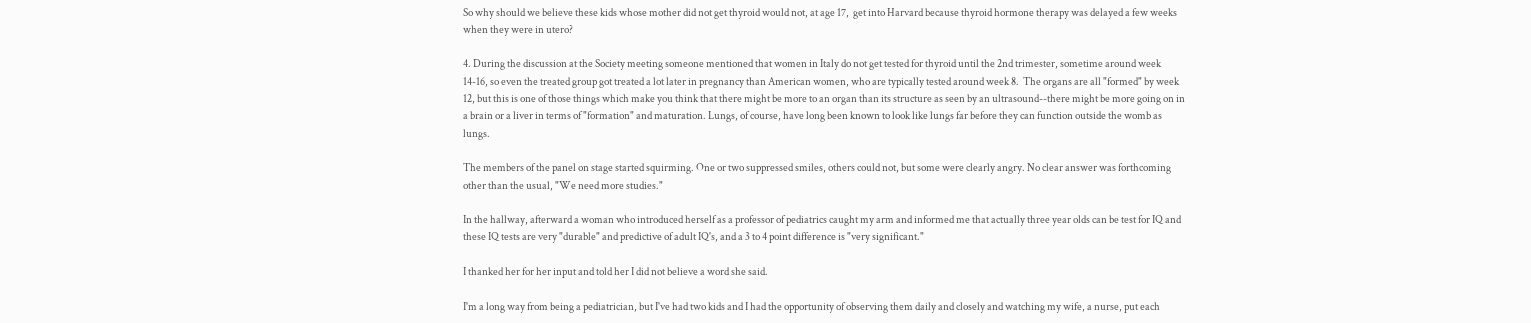So why should we believe these kids whose mother did not get thyroid would not, at age 17,  get into Harvard because thyroid hormone therapy was delayed a few weeks when they were in utero?

4. During the discussion at the Society meeting someone mentioned that women in Italy do not get tested for thyroid until the 2nd trimester, sometime around week 14-16, so even the treated group got treated a lot later in pregnancy than American women, who are typically tested around week 8.  The organs are all "formed" by week 12, but this is one of those things which make you think that there might be more to an organ than its structure as seen by an ultrasound--there might be more going on in a brain or a liver in terms of "formation" and maturation. Lungs, of course, have long been known to look like lungs far before they can function outside the womb as lungs.

The members of the panel on stage started squirming. One or two suppressed smiles, others could not, but some were clearly angry. No clear answer was forthcoming other than the usual, "We need more studies."

In the hallway, afterward a woman who introduced herself as a professor of pediatrics caught my arm and informed me that actually three year olds can be test for IQ and these IQ tests are very "durable" and predictive of adult IQ's, and a 3 to 4 point difference is "very significant."

I thanked her for her input and told her I did not believe a word she said.

I'm a long way from being a pediatrician, but I've had two kids and I had the opportunity of observing them daily and closely and watching my wife, a nurse, put each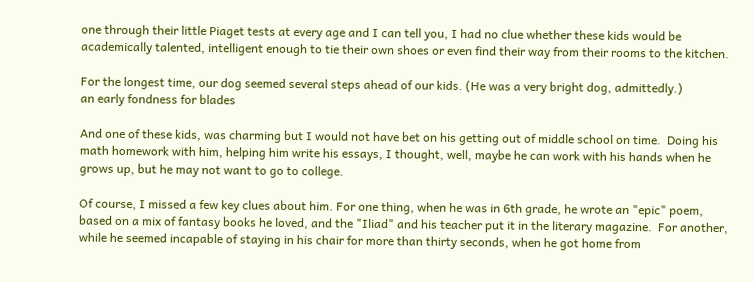one through their little Piaget tests at every age and I can tell you, I had no clue whether these kids would be academically talented, intelligent enough to tie their own shoes or even find their way from their rooms to the kitchen.

For the longest time, our dog seemed several steps ahead of our kids. (He was a very bright dog, admittedly.)
an early fondness for blades

And one of these kids, was charming but I would not have bet on his getting out of middle school on time.  Doing his math homework with him, helping him write his essays, I thought, well, maybe he can work with his hands when he grows up, but he may not want to go to college.

Of course, I missed a few key clues about him. For one thing, when he was in 6th grade, he wrote an "epic" poem, based on a mix of fantasy books he loved, and the "Iliad" and his teacher put it in the literary magazine.  For another, while he seemed incapable of staying in his chair for more than thirty seconds, when he got home from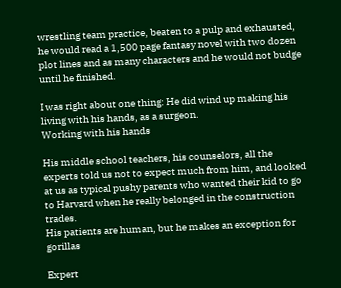wrestling team practice, beaten to a pulp and exhausted, he would read a 1,500 page fantasy novel with two dozen plot lines and as many characters and he would not budge until he finished.

I was right about one thing: He did wind up making his living with his hands, as a surgeon.
Working with his hands

His middle school teachers, his counselors, all the experts told us not to expect much from him, and looked at us as typical pushy parents who wanted their kid to go to Harvard when he really belonged in the construction trades.
His patients are human, but he makes an exception for gorillas

Expert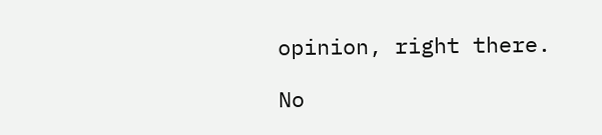opinion, right there.

No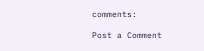comments:

Post a Comment